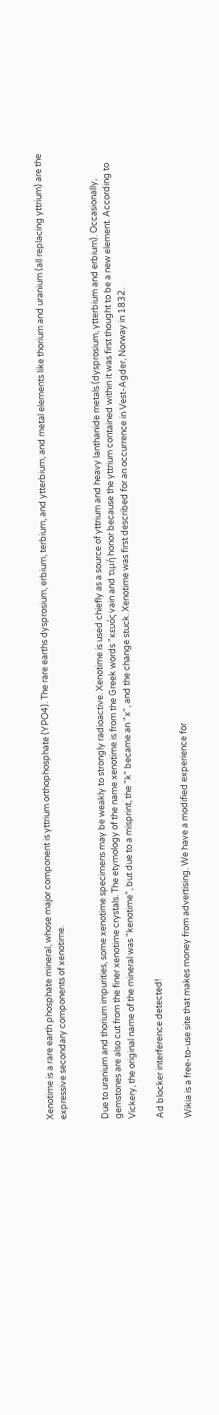Xenotime is a rare earth phosphate mineral, whose major component is yttrium orthophosphate (YPO4). The rare earths dysprosium, erbium, terbium, and ytterbium, and metal elements like thorium and uranium (all replacing yttrium) are the expressive secondary components of xenotime.


Due to uranium and thorium impurities, some xenotime specimens may be weakly to strongly radioactive. Xenotime is used chiefly as a source of yttrium and heavy lanthanide metals (dysprosium, ytterbium and erbium). Occasionally, gemstones are also cut from the finer xenotime crystals. The etymology of the name xenotime is from the Greek words "κευός vain and τιμή honor because the yttrium contained within it was first thought to be a new element. According to Vickery, the original name of the mineral was "kenotime", but due to a misprint, the "k" became an "x", and the change stuck. Xenotime was first described for an occurrence in Vest-Agder, Norway in 1832.

Ad blocker interference detected!

Wikia is a free-to-use site that makes money from advertising. We have a modified experience for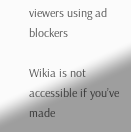viewers using ad blockers

Wikia is not accessible if you’ve made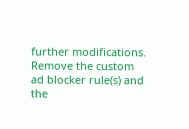further modifications. Remove the custom ad blocker rule(s) and the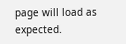page will load as expected.